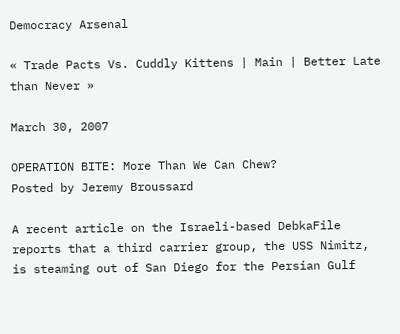Democracy Arsenal

« Trade Pacts Vs. Cuddly Kittens | Main | Better Late than Never »

March 30, 2007

OPERATION BITE: More Than We Can Chew?
Posted by Jeremy Broussard

A recent article on the Israeli-based DebkaFile reports that a third carrier group, the USS Nimitz, is steaming out of San Diego for the Persian Gulf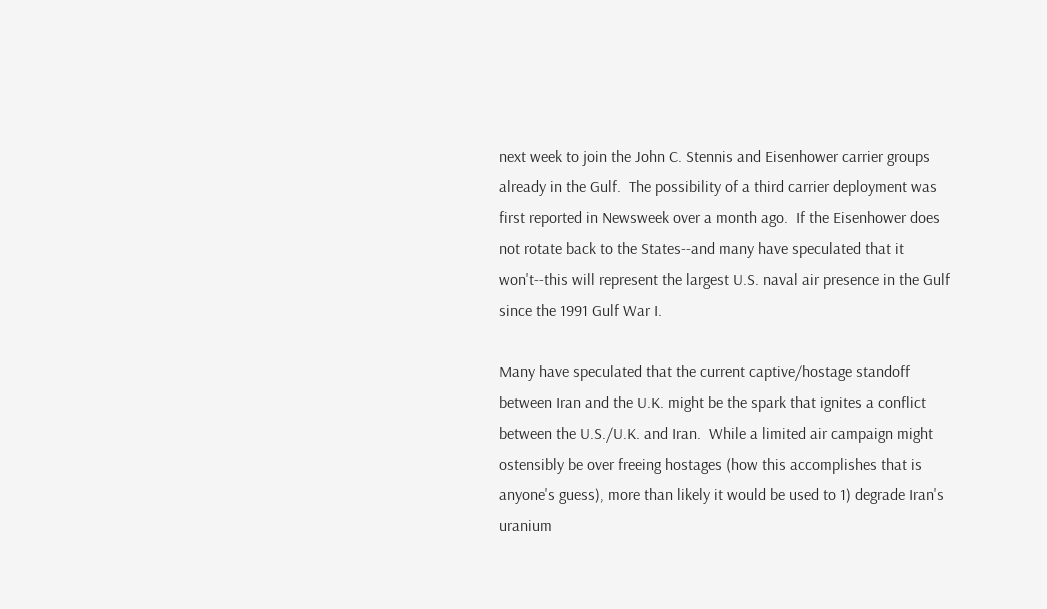next week to join the John C. Stennis and Eisenhower carrier groups already in the Gulf.  The possibility of a third carrier deployment was first reported in Newsweek over a month ago.  If the Eisenhower does not rotate back to the States--and many have speculated that it won't--this will represent the largest U.S. naval air presence in the Gulf since the 1991 Gulf War I.

Many have speculated that the current captive/hostage standoff between Iran and the U.K. might be the spark that ignites a conflict between the U.S./U.K. and Iran.  While a limited air campaign might ostensibly be over freeing hostages (how this accomplishes that is anyone's guess), more than likely it would be used to 1) degrade Iran's uranium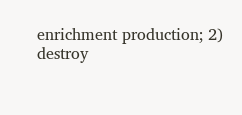enrichment production; 2) destroy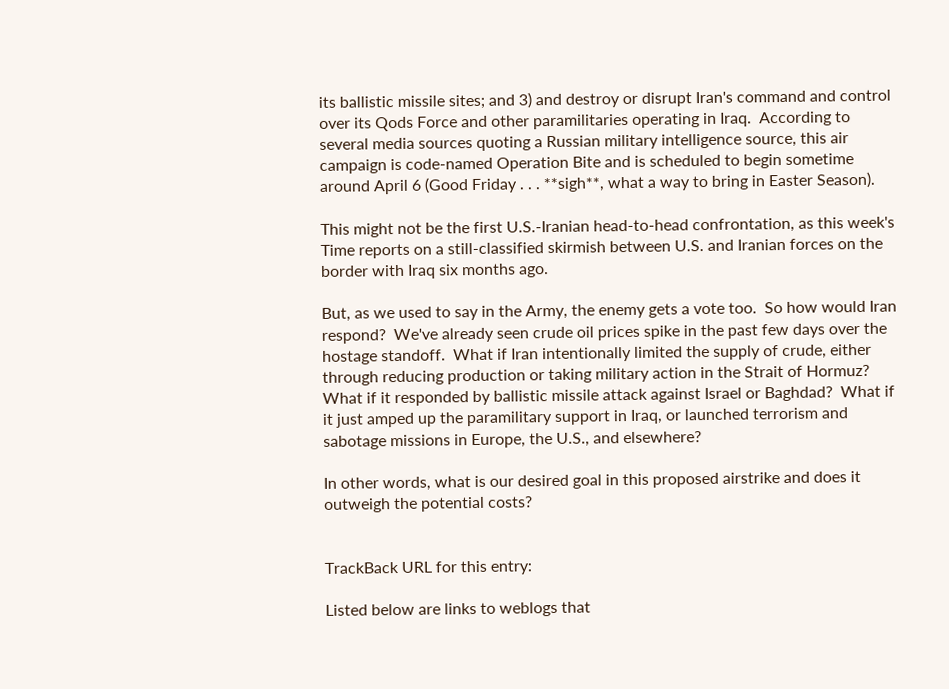its ballistic missile sites; and 3) and destroy or disrupt Iran's command and control over its Qods Force and other paramilitaries operating in Iraq.  According to several media sources quoting a Russian military intelligence source, this air campaign is code-named Operation Bite and is scheduled to begin sometime around April 6 (Good Friday . . . **sigh**, what a way to bring in Easter Season).

This might not be the first U.S.-Iranian head-to-head confrontation, as this week's Time reports on a still-classified skirmish between U.S. and Iranian forces on the border with Iraq six months ago.

But, as we used to say in the Army, the enemy gets a vote too.  So how would Iran respond?  We've already seen crude oil prices spike in the past few days over the hostage standoff.  What if Iran intentionally limited the supply of crude, either through reducing production or taking military action in the Strait of Hormuz?  What if it responded by ballistic missile attack against Israel or Baghdad?  What if it just amped up the paramilitary support in Iraq, or launched terrorism and sabotage missions in Europe, the U.S., and elsewhere?

In other words, what is our desired goal in this proposed airstrike and does it outweigh the potential costs?


TrackBack URL for this entry:

Listed below are links to weblogs that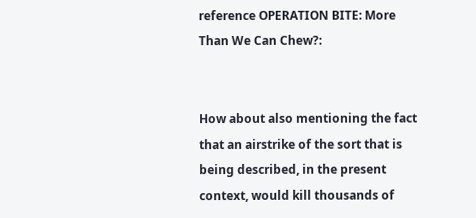reference OPERATION BITE: More Than We Can Chew?:


How about also mentioning the fact that an airstrike of the sort that is being described, in the present context, would kill thousands of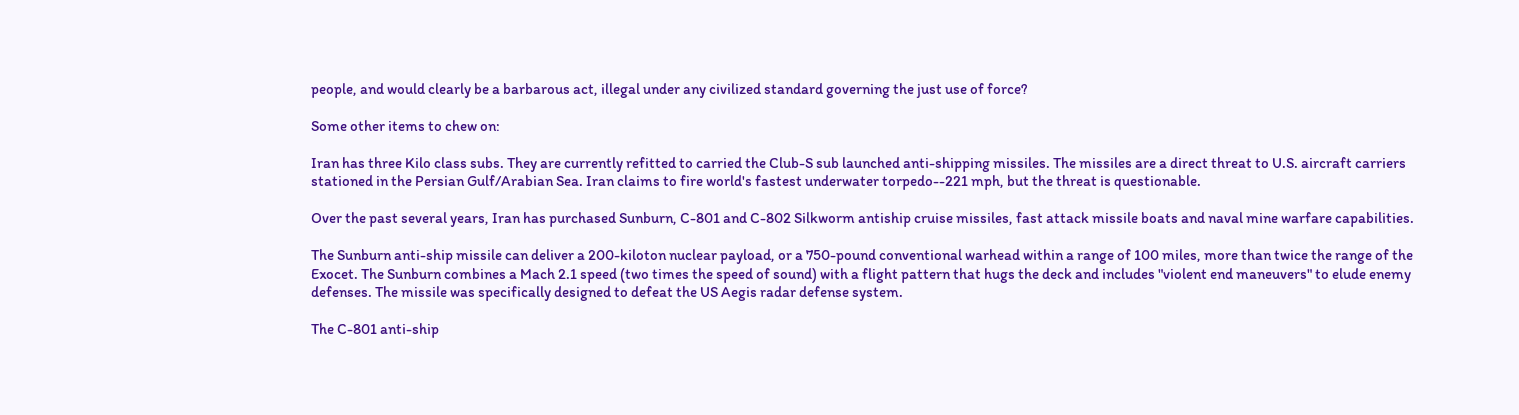people, and would clearly be a barbarous act, illegal under any civilized standard governing the just use of force?

Some other items to chew on:

Iran has three Kilo class subs. They are currently refitted to carried the Club-S sub launched anti-shipping missiles. The missiles are a direct threat to U.S. aircraft carriers stationed in the Persian Gulf/Arabian Sea. Iran claims to fire world's fastest underwater torpedo--221 mph, but the threat is questionable.

Over the past several years, Iran has purchased Sunburn, C-801 and C-802 Silkworm antiship cruise missiles, fast attack missile boats and naval mine warfare capabilities.

The Sunburn anti-ship missile can deliver a 200-kiloton nuclear payload, or a 750-pound conventional warhead within a range of 100 miles, more than twice the range of the Exocet. The Sunburn combines a Mach 2.1 speed (two times the speed of sound) with a flight pattern that hugs the deck and includes "violent end maneuvers" to elude enemy defenses. The missile was specifically designed to defeat the US Aegis radar defense system.

The C-801 anti-ship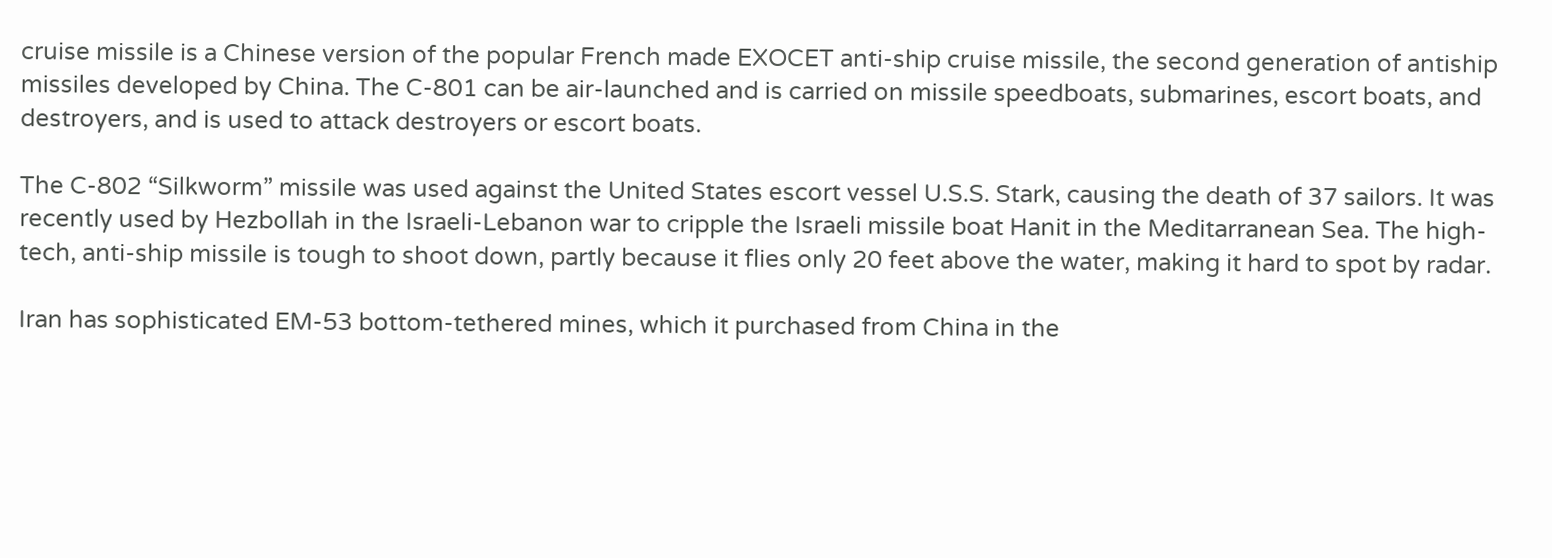cruise missile is a Chinese version of the popular French made EXOCET anti-ship cruise missile, the second generation of antiship missiles developed by China. The C-801 can be air-launched and is carried on missile speedboats, submarines, escort boats, and destroyers, and is used to attack destroyers or escort boats.

The C-802 “Silkworm” missile was used against the United States escort vessel U.S.S. Stark, causing the death of 37 sailors. It was recently used by Hezbollah in the Israeli-Lebanon war to cripple the Israeli missile boat Hanit in the Meditarranean Sea. The high-tech, anti-ship missile is tough to shoot down, partly because it flies only 20 feet above the water, making it hard to spot by radar.

Iran has sophisticated EM-53 bottom-tethered mines, which it purchased from China in the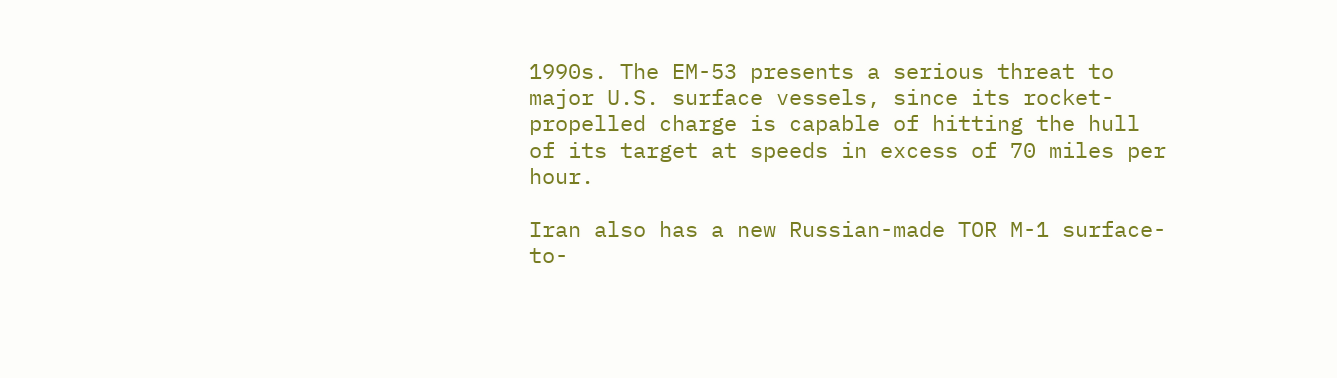1990s. The EM-53 presents a serious threat to major U.S. surface vessels, since its rocket-propelled charge is capable of hitting the hull of its target at speeds in excess of 70 miles per hour.

Iran also has a new Russian-made TOR M-1 surface-to-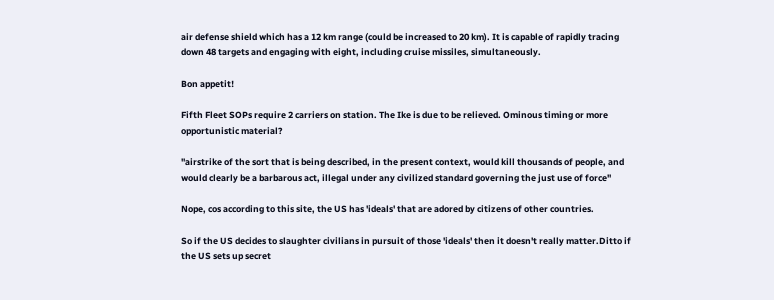air defense shield which has a 12 km range (could be increased to 20 km). It is capable of rapidly tracing down 48 targets and engaging with eight, including cruise missiles, simultaneously.

Bon appetit!

Fifth Fleet SOPs require 2 carriers on station. The Ike is due to be relieved. Ominous timing or more opportunistic material?

"airstrike of the sort that is being described, in the present context, would kill thousands of people, and would clearly be a barbarous act, illegal under any civilized standard governing the just use of force"

Nope, cos according to this site, the US has 'ideals' that are adored by citizens of other countries.

So if the US decides to slaughter civilians in pursuit of those 'ideals' then it doesn't really matter.Ditto if the US sets up secret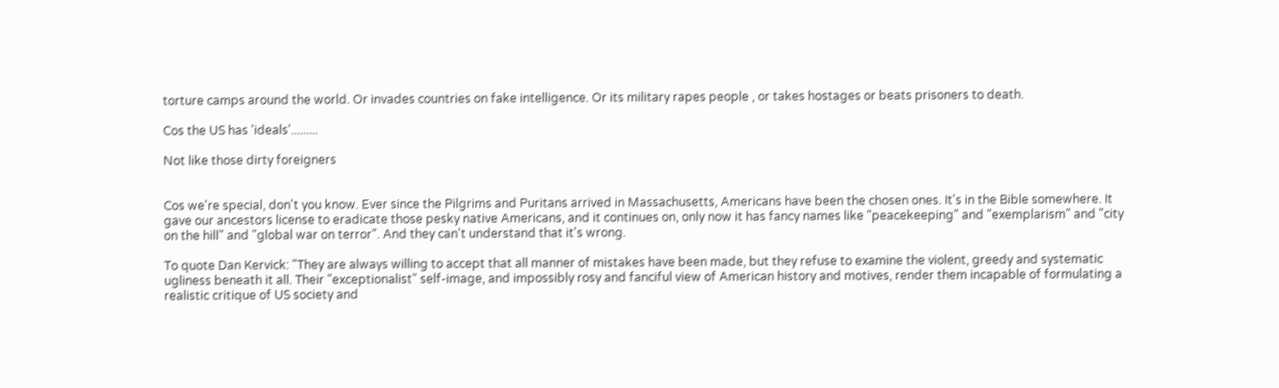torture camps around the world. Or invades countries on fake intelligence. Or its military rapes people , or takes hostages or beats prisoners to death.

Cos the US has 'ideals'.........

Not like those dirty foreigners


Cos we're special, don't you know. Ever since the Pilgrims and Puritans arrived in Massachusetts, Americans have been the chosen ones. It's in the Bible somewhere. It gave our ancestors license to eradicate those pesky native Americans, and it continues on, only now it has fancy names like "peacekeeping" and "exemplarism" and "city on the hill" and "global war on terror". And they can't understand that it's wrong.

To quote Dan Kervick: "They are always willing to accept that all manner of mistakes have been made, but they refuse to examine the violent, greedy and systematic ugliness beneath it all. Their "exceptionalist" self-image, and impossibly rosy and fanciful view of American history and motives, render them incapable of formulating a realistic critique of US society and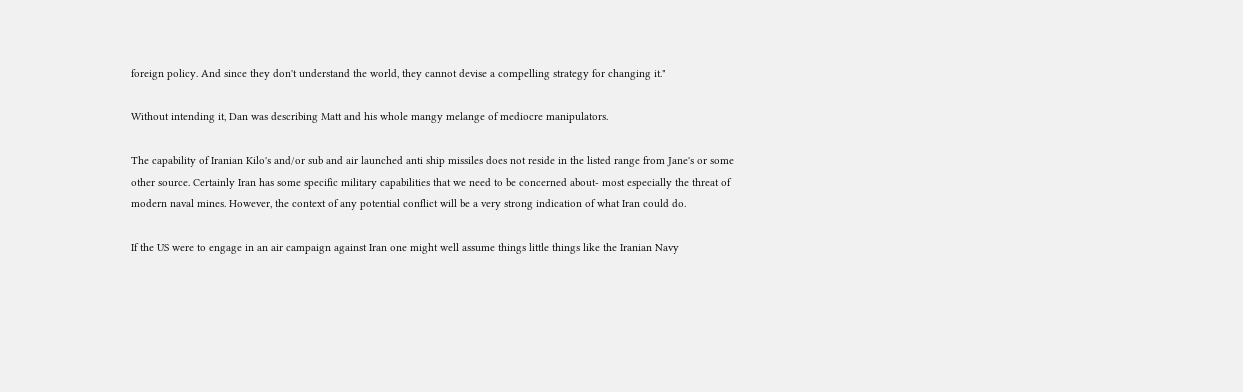foreign policy. And since they don't understand the world, they cannot devise a compelling strategy for changing it."

Without intending it, Dan was describing Matt and his whole mangy melange of mediocre manipulators.

The capability of Iranian Kilo's and/or sub and air launched anti ship missiles does not reside in the listed range from Jane's or some other source. Certainly Iran has some specific military capabilities that we need to be concerned about- most especially the threat of modern naval mines. However, the context of any potential conflict will be a very strong indication of what Iran could do.

If the US were to engage in an air campaign against Iran one might well assume things little things like the Iranian Navy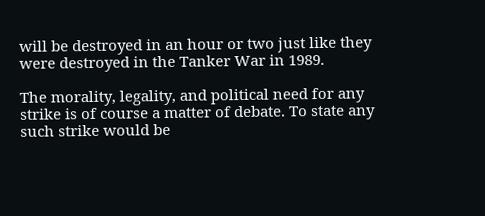will be destroyed in an hour or two just like they were destroyed in the Tanker War in 1989.

The morality, legality, and political need for any strike is of course a matter of debate. To state any such strike would be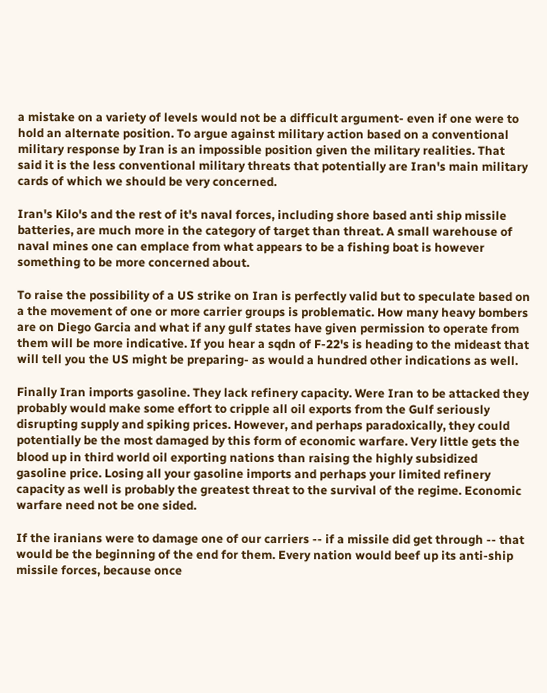a mistake on a variety of levels would not be a difficult argument- even if one were to hold an alternate position. To argue against military action based on a conventional military response by Iran is an impossible position given the military realities. That said it is the less conventional military threats that potentially are Iran's main military cards of which we should be very concerned.

Iran's Kilo's and the rest of it's naval forces, including shore based anti ship missile batteries, are much more in the category of target than threat. A small warehouse of naval mines one can emplace from what appears to be a fishing boat is however something to be more concerned about.

To raise the possibility of a US strike on Iran is perfectly valid but to speculate based on a the movement of one or more carrier groups is problematic. How many heavy bombers are on Diego Garcia and what if any gulf states have given permission to operate from them will be more indicative. If you hear a sqdn of F-22's is heading to the mideast that will tell you the US might be preparing- as would a hundred other indications as well.

Finally Iran imports gasoline. They lack refinery capacity. Were Iran to be attacked they probably would make some effort to cripple all oil exports from the Gulf seriously disrupting supply and spiking prices. However, and perhaps paradoxically, they could potentially be the most damaged by this form of economic warfare. Very little gets the blood up in third world oil exporting nations than raising the highly subsidized gasoline price. Losing all your gasoline imports and perhaps your limited refinery capacity as well is probably the greatest threat to the survival of the regime. Economic warfare need not be one sided.

If the iranians were to damage one of our carriers -- if a missile did get through -- that would be the beginning of the end for them. Every nation would beef up its anti-ship missile forces, because once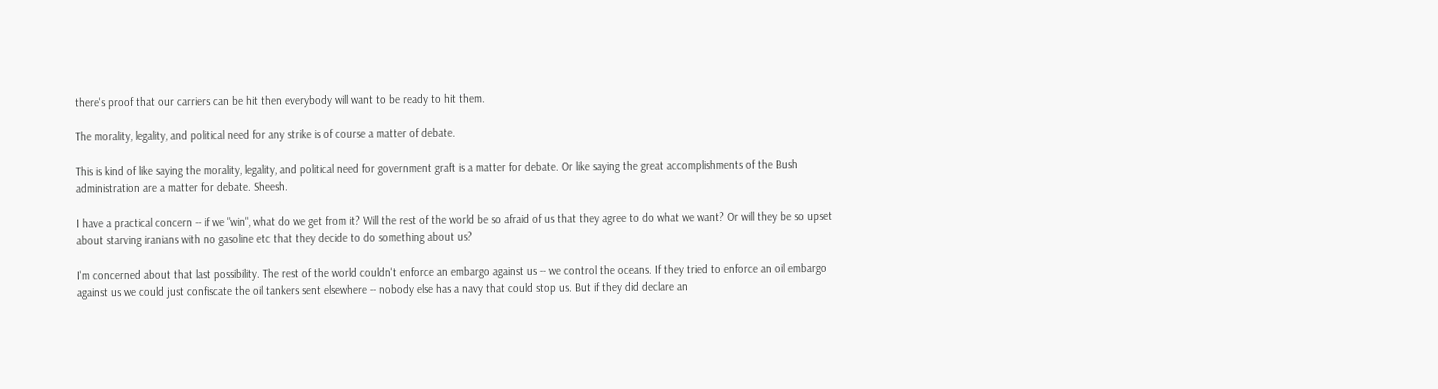there's proof that our carriers can be hit then everybody will want to be ready to hit them.

The morality, legality, and political need for any strike is of course a matter of debate.

This is kind of like saying the morality, legality, and political need for government graft is a matter for debate. Or like saying the great accomplishments of the Bush administration are a matter for debate. Sheesh.

I have a practical concern -- if we "win", what do we get from it? Will the rest of the world be so afraid of us that they agree to do what we want? Or will they be so upset about starving iranians with no gasoline etc that they decide to do something about us?

I'm concerned about that last possibility. The rest of the world couldn't enforce an embargo against us -- we control the oceans. If they tried to enforce an oil embargo against us we could just confiscate the oil tankers sent elsewhere -- nobody else has a navy that could stop us. But if they did declare an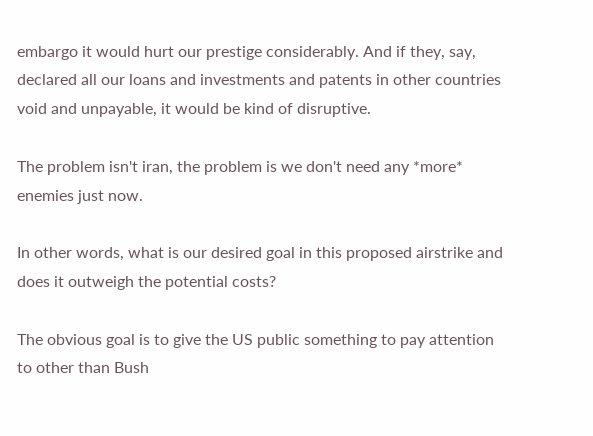embargo it would hurt our prestige considerably. And if they, say, declared all our loans and investments and patents in other countries void and unpayable, it would be kind of disruptive.

The problem isn't iran, the problem is we don't need any *more* enemies just now.

In other words, what is our desired goal in this proposed airstrike and does it outweigh the potential costs?

The obvious goal is to give the US public something to pay attention to other than Bush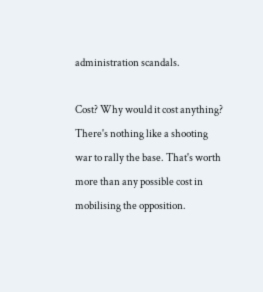administration scandals.

Cost? Why would it cost anything? There's nothing like a shooting war to rally the base. That's worth more than any possible cost in mobilising the opposition.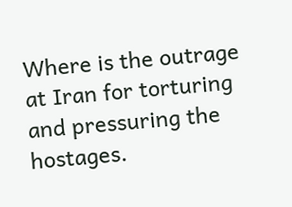Where is the outrage at Iran for torturing and pressuring the hostages.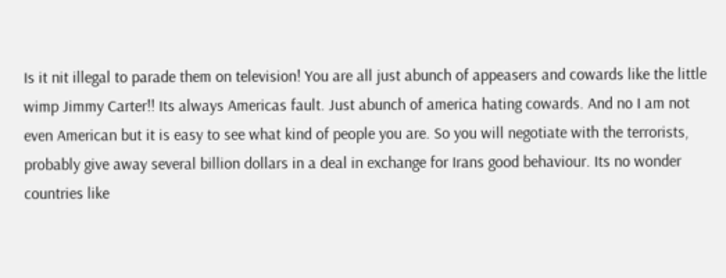Is it nit illegal to parade them on television! You are all just abunch of appeasers and cowards like the little wimp Jimmy Carter!! Its always Americas fault. Just abunch of america hating cowards. And no I am not even American but it is easy to see what kind of people you are. So you will negotiate with the terrorists, probably give away several billion dollars in a deal in exchange for Irans good behaviour. Its no wonder countries like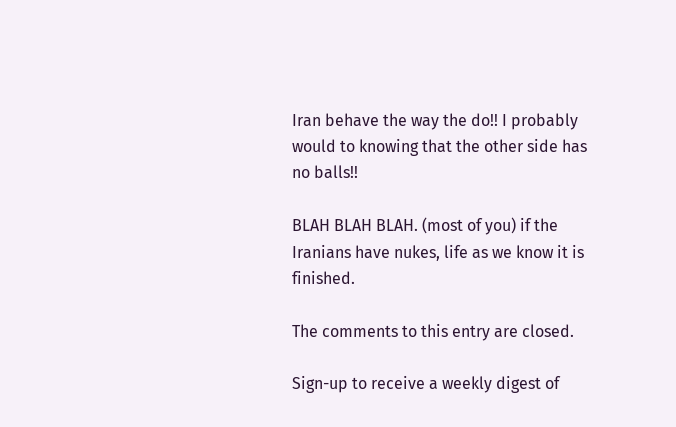Iran behave the way the do!! I probably would to knowing that the other side has no balls!!

BLAH BLAH BLAH. (most of you) if the Iranians have nukes, life as we know it is finished.

The comments to this entry are closed.

Sign-up to receive a weekly digest of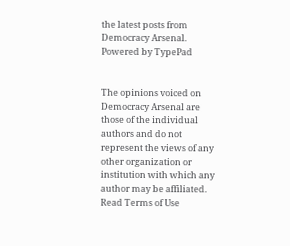the latest posts from Democracy Arsenal.
Powered by TypePad


The opinions voiced on Democracy Arsenal are those of the individual authors and do not represent the views of any other organization or institution with which any author may be affiliated.
Read Terms of Use